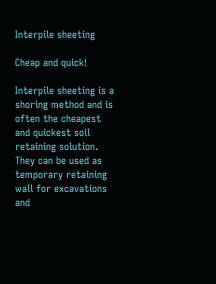Interpile sheeting

Cheap and quick!

Interpile sheeting is a shoring method and is often the cheapest and quickest soil retaining solution. They can be used as temporary retaining wall for excavations and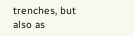trenches, but also as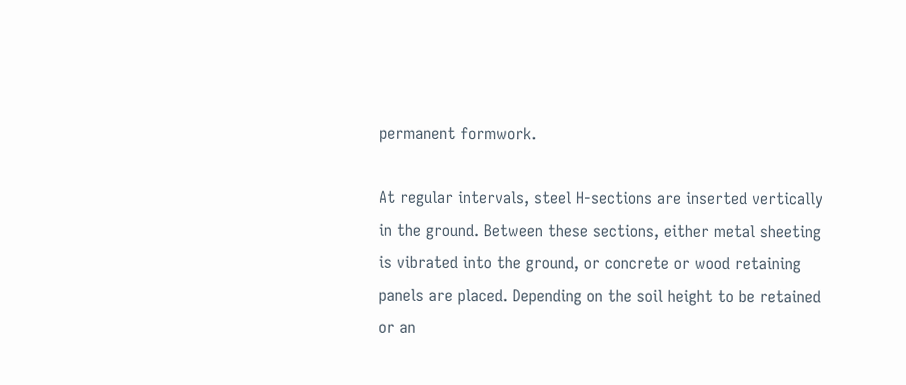permanent formwork.

At regular intervals, steel H-sections are inserted vertically in the ground. Between these sections, either metal sheeting is vibrated into the ground, or concrete or wood retaining panels are placed. Depending on the soil height to be retained or an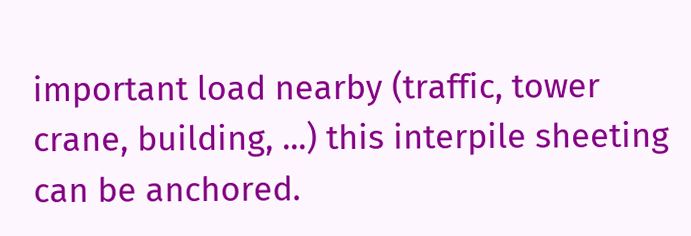important load nearby (traffic, tower crane, building, ...) this interpile sheeting can be anchored.